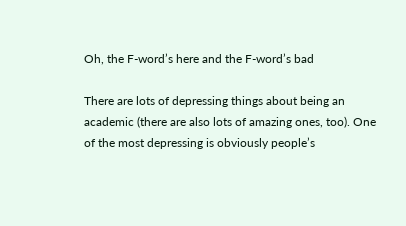Oh, the F-word’s here and the F-word’s bad

There are lots of depressing things about being an academic (there are also lots of amazing ones, too). One of the most depressing is obviously people’s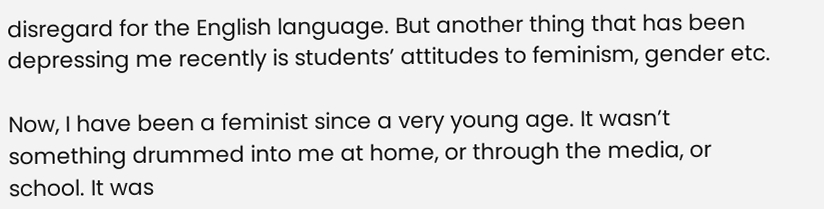disregard for the English language. But another thing that has been depressing me recently is students’ attitudes to feminism, gender etc.

Now, I have been a feminist since a very young age. It wasn’t something drummed into me at home, or through the media, or school. It was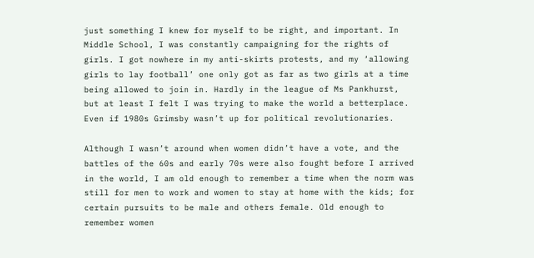just something I knew for myself to be right, and important. In Middle School, I was constantly campaigning for the rights of girls. I got nowhere in my anti-skirts protests, and my ‘allowing girls to lay football’ one only got as far as two girls at a time being allowed to join in. Hardly in the league of Ms Pankhurst, but at least I felt I was trying to make the world a betterplace. Even if 1980s Grimsby wasn’t up for political revolutionaries.

Although I wasn’t around when women didn’t have a vote, and the battles of the 60s and early 70s were also fought before I arrived in the world, I am old enough to remember a time when the norm was still for men to work and women to stay at home with the kids; for certain pursuits to be male and others female. Old enough to remember women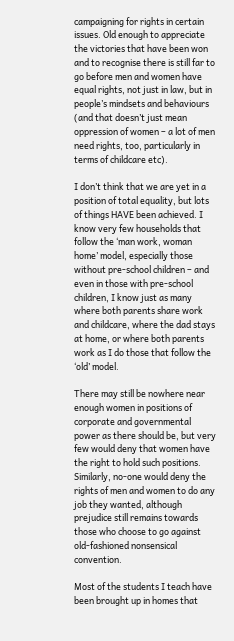campaigning for rights in certain issues. Old enough to appreciate the victories that have been won and to recognise there is still far to go before men and women have equal rights, not just in law, but in people’s mindsets and behaviours (and that doesn’t just mean oppression of women – a lot of men need rights, too, particularly in terms of childcare etc).

I don’t think that we are yet in a position of total equality, but lots of things HAVE been achieved. I know very few households that follow the ‘man work, woman home’ model, especially those without pre-school children – and even in those with pre-school children, I know just as many where both parents share work and childcare, where the dad stays at home, or where both parents work as I do those that follow the ‘old’ model.

There may still be nowhere near enough women in positions of corporate and governmental power as there should be, but very few would deny that women have the right to hold such positions. Similarly, no-one would deny the rights of men and women to do any job they wanted, although prejudice still remains towards those who choose to go against old-fashioned nonsensical convention.

Most of the students I teach have been brought up in homes that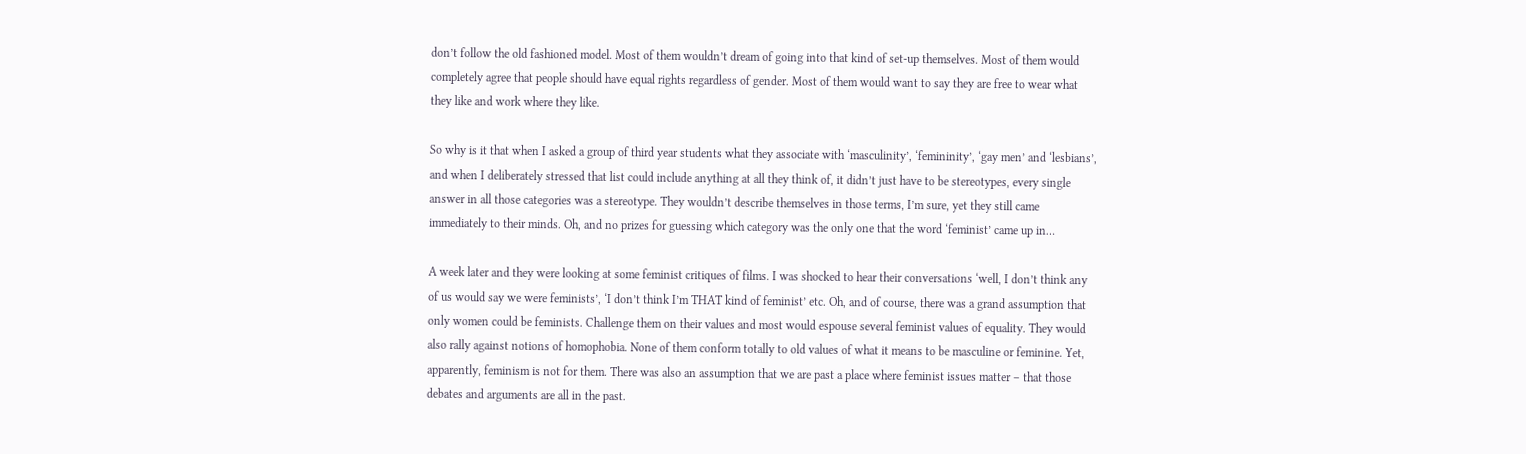don’t follow the old fashioned model. Most of them wouldn’t dream of going into that kind of set-up themselves. Most of them would completely agree that people should have equal rights regardless of gender. Most of them would want to say they are free to wear what they like and work where they like.

So why is it that when I asked a group of third year students what they associate with ‘masculinity’, ‘femininity’, ‘gay men’ and ‘lesbians’, and when I deliberately stressed that list could include anything at all they think of, it didn’t just have to be stereotypes, every single answer in all those categories was a stereotype. They wouldn’t describe themselves in those terms, I’m sure, yet they still came immediately to their minds. Oh, and no prizes for guessing which category was the only one that the word ‘feminist’ came up in…

A week later and they were looking at some feminist critiques of films. I was shocked to hear their conversations ‘well, I don’t think any of us would say we were feminists’, ‘I don’t think I’m THAT kind of feminist’ etc. Oh, and of course, there was a grand assumption that only women could be feminists. Challenge them on their values and most would espouse several feminist values of equality. They would also rally against notions of homophobia. None of them conform totally to old values of what it means to be masculine or feminine. Yet, apparently, feminism is not for them. There was also an assumption that we are past a place where feminist issues matter – that those debates and arguments are all in the past.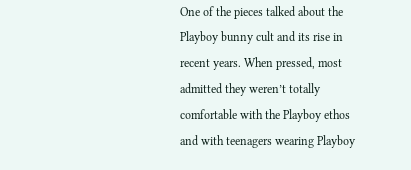One of the pieces talked about the Playboy bunny cult and its rise in recent years. When pressed, most admitted they weren’t totally comfortable with the Playboy ethos and with teenagers wearing Playboy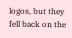logos, but they fell back on the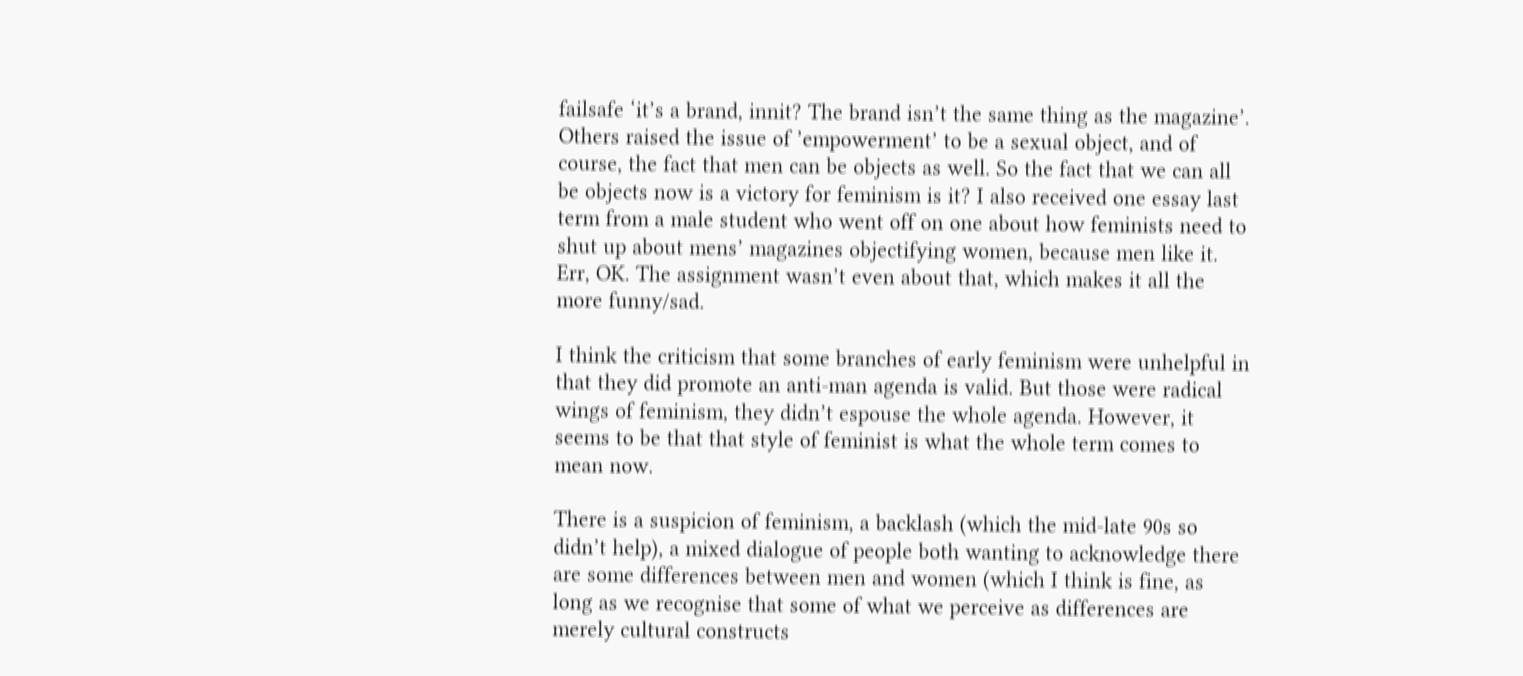failsafe ‘it’s a brand, innit? The brand isn’t the same thing as the magazine’. Others raised the issue of ’empowerment’ to be a sexual object, and of course, the fact that men can be objects as well. So the fact that we can all be objects now is a victory for feminism is it? I also received one essay last term from a male student who went off on one about how feminists need to shut up about mens’ magazines objectifying women, because men like it. Err, OK. The assignment wasn’t even about that, which makes it all the more funny/sad.

I think the criticism that some branches of early feminism were unhelpful in that they did promote an anti-man agenda is valid. But those were radical wings of feminism, they didn’t espouse the whole agenda. However, it seems to be that that style of feminist is what the whole term comes to mean now.

There is a suspicion of feminism, a backlash (which the mid-late 90s so didn’t help), a mixed dialogue of people both wanting to acknowledge there are some differences between men and women (which I think is fine, as long as we recognise that some of what we perceive as differences are merely cultural constructs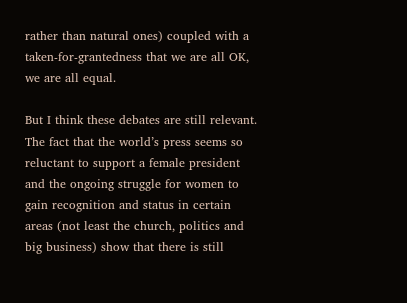rather than natural ones) coupled with a taken-for-grantedness that we are all OK, we are all equal.

But I think these debates are still relevant. The fact that the world’s press seems so reluctant to support a female president and the ongoing struggle for women to gain recognition and status in certain areas (not least the church, politics and big business) show that there is still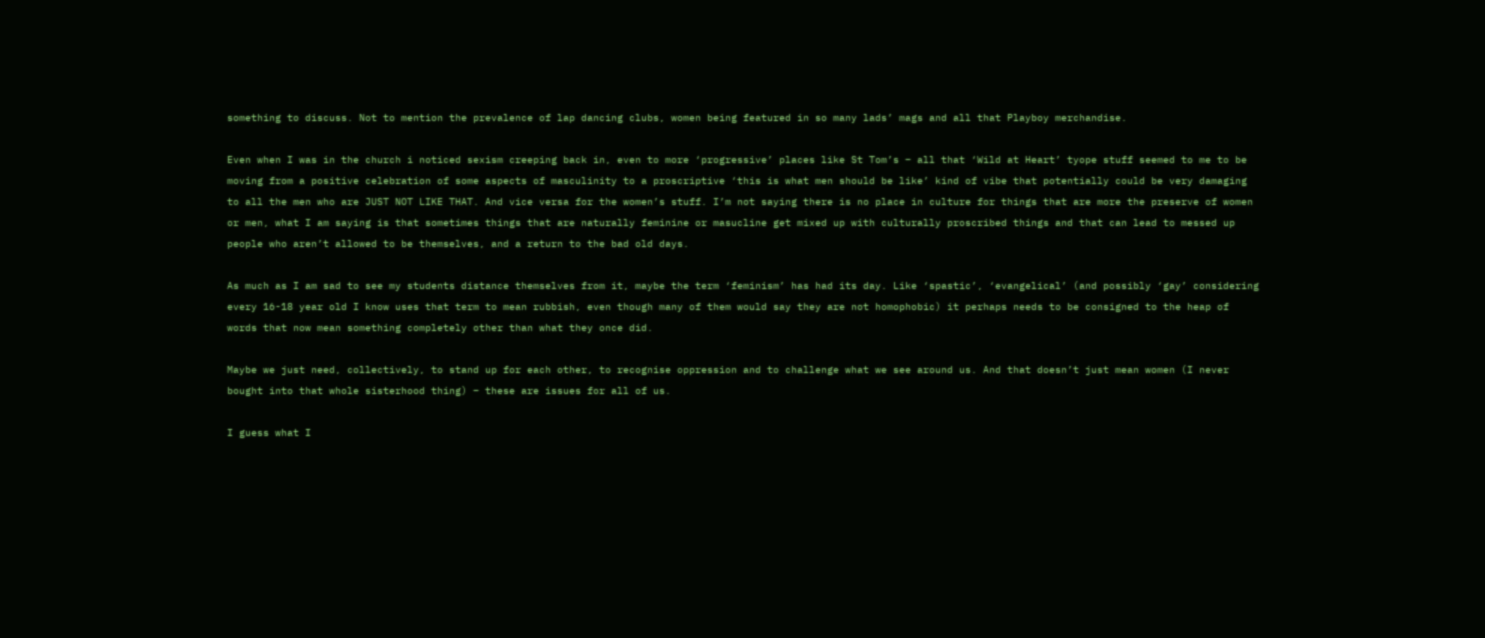something to discuss. Not to mention the prevalence of lap dancing clubs, women being featured in so many lads’ mags and all that Playboy merchandise.

Even when I was in the church i noticed sexism creeping back in, even to more ‘progressive’ places like St Tom’s – all that ‘Wild at Heart’ tyope stuff seemed to me to be moving from a positive celebration of some aspects of masculinity to a proscriptive ‘this is what men should be like’ kind of vibe that potentially could be very damaging to all the men who are JUST NOT LIKE THAT. And vice versa for the women’s stuff. I’m not saying there is no place in culture for things that are more the preserve of women or men, what I am saying is that sometimes things that are naturally feminine or masucline get mixed up with culturally proscribed things and that can lead to messed up people who aren’t allowed to be themselves, and a return to the bad old days.

As much as I am sad to see my students distance themselves from it, maybe the term ‘feminism’ has had its day. Like ‘spastic’, ‘evangelical’ (and possibly ‘gay’ considering every 16-18 year old I know uses that term to mean rubbish, even though many of them would say they are not homophobic) it perhaps needs to be consigned to the heap of words that now mean something completely other than what they once did.

Maybe we just need, collectively, to stand up for each other, to recognise oppression and to challenge what we see around us. And that doesn’t just mean women (I never bought into that whole sisterhood thing) – these are issues for all of us.

I guess what I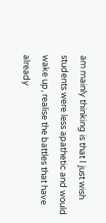am mainly thinking is that I just wish students were less apathetic and would wake up, realise the battles that have already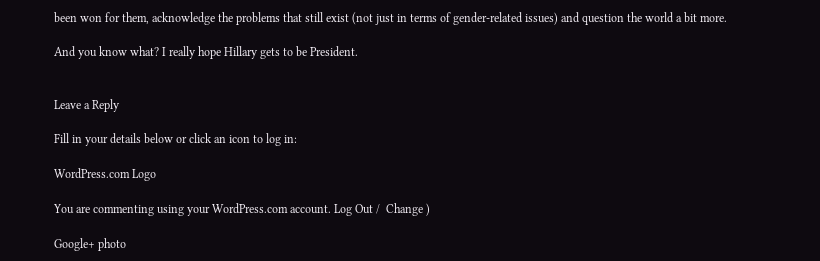been won for them, acknowledge the problems that still exist (not just in terms of gender-related issues) and question the world a bit more.

And you know what? I really hope Hillary gets to be President.


Leave a Reply

Fill in your details below or click an icon to log in:

WordPress.com Logo

You are commenting using your WordPress.com account. Log Out /  Change )

Google+ photo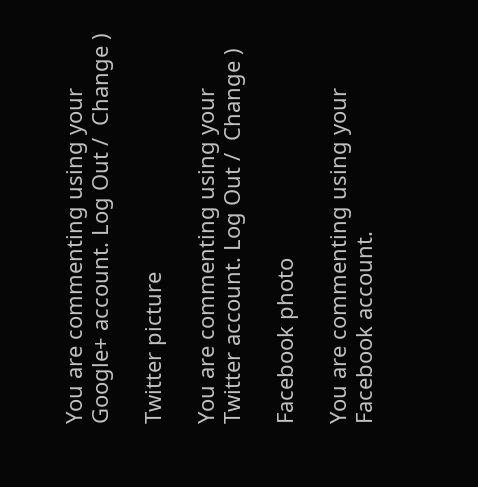You are commenting using your Google+ account. Log Out /  Change )

Twitter picture

You are commenting using your Twitter account. Log Out /  Change )

Facebook photo

You are commenting using your Facebook account.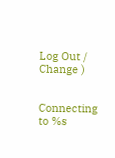Log Out /  Change )


Connecting to %s